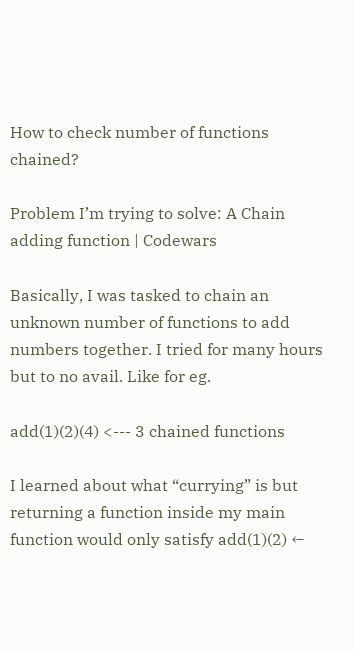How to check number of functions chained?

Problem I’m trying to solve: A Chain adding function | Codewars

Basically, I was tasked to chain an unknown number of functions to add numbers together. I tried for many hours but to no avail. Like for eg.

add(1)(2)(4) <--- 3 chained functions

I learned about what “currying” is but returning a function inside my main function would only satisfy add(1)(2) ←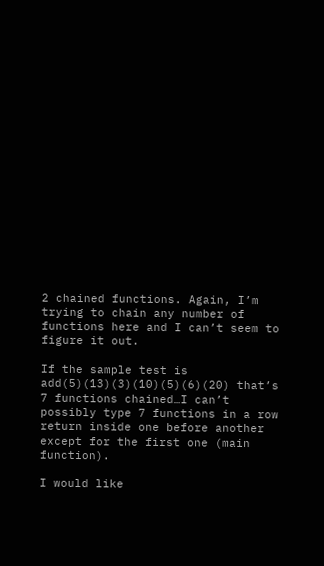2 chained functions. Again, I’m trying to chain any number of functions here and I can’t seem to figure it out.

If the sample test is add(5)(13)(3)(10)(5)(6)(20) that’s 7 functions chained…I can’t possibly type 7 functions in a row return inside one before another except for the first one (main function).

I would like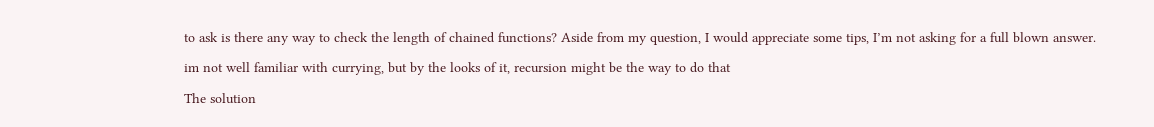to ask is there any way to check the length of chained functions? Aside from my question, I would appreciate some tips, I’m not asking for a full blown answer.

im not well familiar with currying, but by the looks of it, recursion might be the way to do that

The solution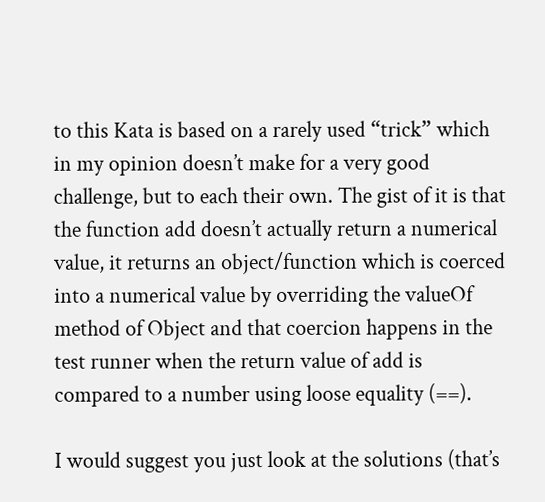to this Kata is based on a rarely used “trick” which in my opinion doesn’t make for a very good challenge, but to each their own. The gist of it is that the function add doesn’t actually return a numerical value, it returns an object/function which is coerced into a numerical value by overriding the valueOf method of Object and that coercion happens in the test runner when the return value of add is compared to a number using loose equality (==).

I would suggest you just look at the solutions (that’s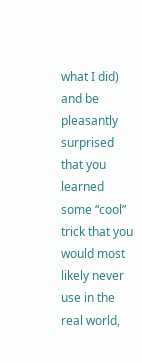what I did) and be pleasantly surprised that you learned some “cool” trick that you would most likely never use in the real world,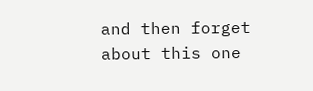and then forget about this one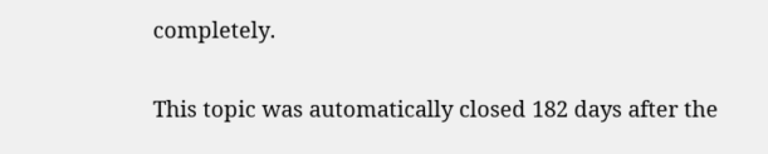completely.


This topic was automatically closed 182 days after the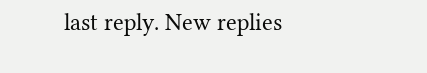last reply. New replies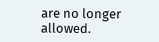are no longer allowed.